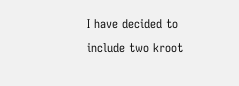I have decided to include two kroot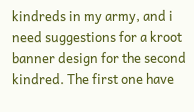kindreds in my army, and i need suggestions for a kroot banner design for the second kindred. The first one have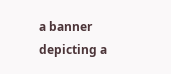a banner depicting a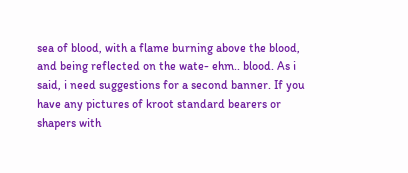sea of blood, with a flame burning above the blood, and being reflected on the wate- ehm.. blood. As i said, i need suggestions for a second banner. If you have any pictures of kroot standard bearers or shapers with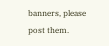banners, please post them.